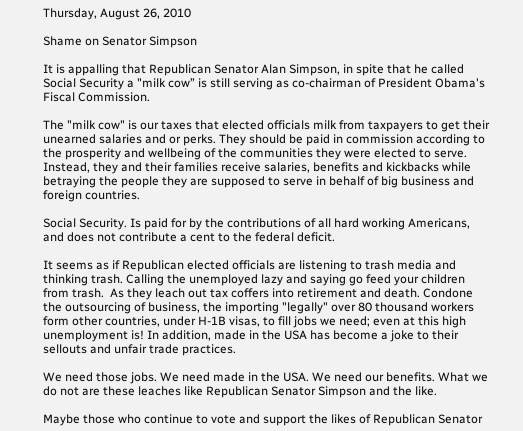Thursday, August 26, 2010

Shame on Senator Simpson

It is appalling that Republican Senator Alan Simpson, in spite that he called Social Security a "milk cow” is still serving as co-chairman of President Obama's Fiscal Commission.

The "milk cow" is our taxes that elected officials milk from taxpayers to get their unearned salaries and or perks. They should be paid in commission according to the prosperity and wellbeing of the communities they were elected to serve. Instead, they and their families receive salaries, benefits and kickbacks while betraying the people they are supposed to serve in behalf of big business and foreign countries.

Social Security. Is paid for by the contributions of all hard working Americans, and does not contribute a cent to the federal deficit.

It seems as if Republican elected officials are listening to trash media and thinking trash. Calling the unemployed lazy and saying go feed your children from trash.  As they leach out tax coffers into retirement and death. Condone the outsourcing of business, the importing "legally" over 80 thousand workers form other countries, under H-1B visas, to fill jobs we need; even at this high unemployment is! In addition, made in the USA has become a joke to their sellouts and unfair trade practices.

We need those jobs. We need made in the USA. We need our benefits. What we do not are these leaches like Republican Senator Simpson and the like.

Maybe those who continue to vote and support the likes of Republican Senator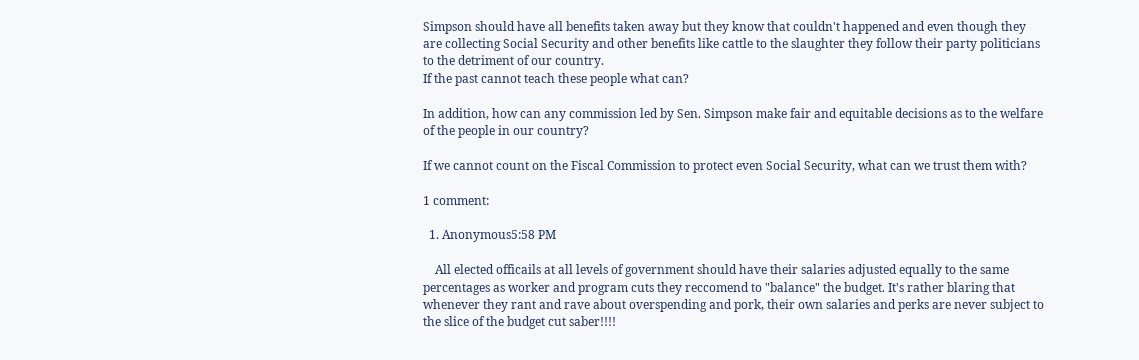Simpson should have all benefits taken away but they know that couldn't happened and even though they are collecting Social Security and other benefits like cattle to the slaughter they follow their party politicians to the detriment of our country.
If the past cannot teach these people what can?

In addition, how can any commission led by Sen. Simpson make fair and equitable decisions as to the welfare of the people in our country?

If we cannot count on the Fiscal Commission to protect even Social Security, what can we trust them with?

1 comment:

  1. Anonymous5:58 PM

    All elected officails at all levels of government should have their salaries adjusted equally to the same percentages as worker and program cuts they reccomend to "balance" the budget. It's rather blaring that whenever they rant and rave about overspending and pork, their own salaries and perks are never subject to the slice of the budget cut saber!!!!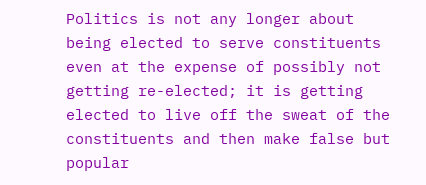Politics is not any longer about being elected to serve constituents even at the expense of possibly not getting re-elected; it is getting elected to live off the sweat of the constituents and then make false but popular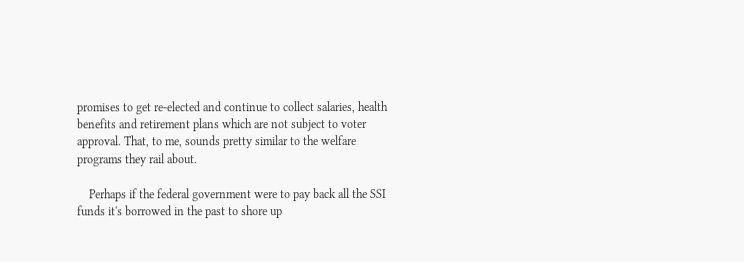promises to get re-elected and continue to collect salaries, health benefits and retirement plans which are not subject to voter approval. That, to me, sounds pretty similar to the welfare programs they rail about.

    Perhaps if the federal government were to pay back all the SSI funds it's borrowed in the past to shore up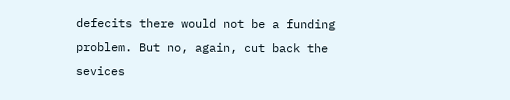defecits there would not be a funding problem. But no, again, cut back the sevices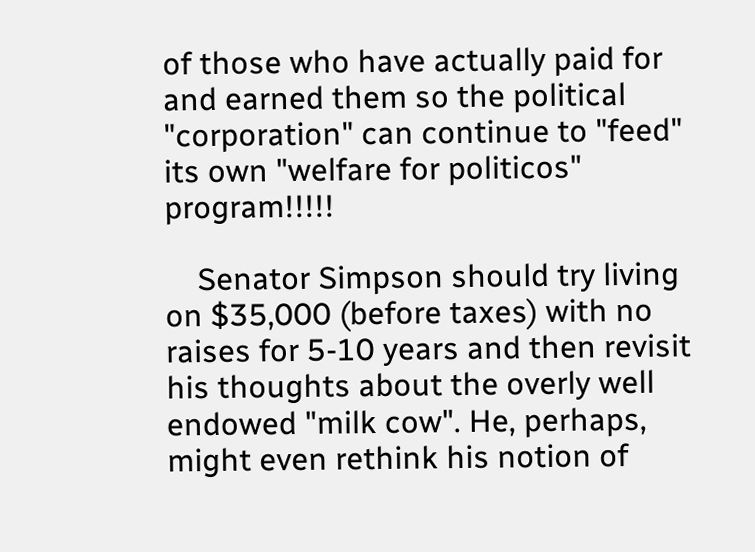of those who have actually paid for and earned them so the political "corporation" can continue to "feed" its own "welfare for politicos" program!!!!!

    Senator Simpson should try living on $35,000 (before taxes) with no raises for 5-10 years and then revisit his thoughts about the overly well endowed "milk cow". He, perhaps, might even rethink his notion of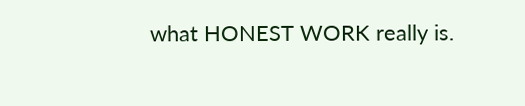what HONEST WORK really is.